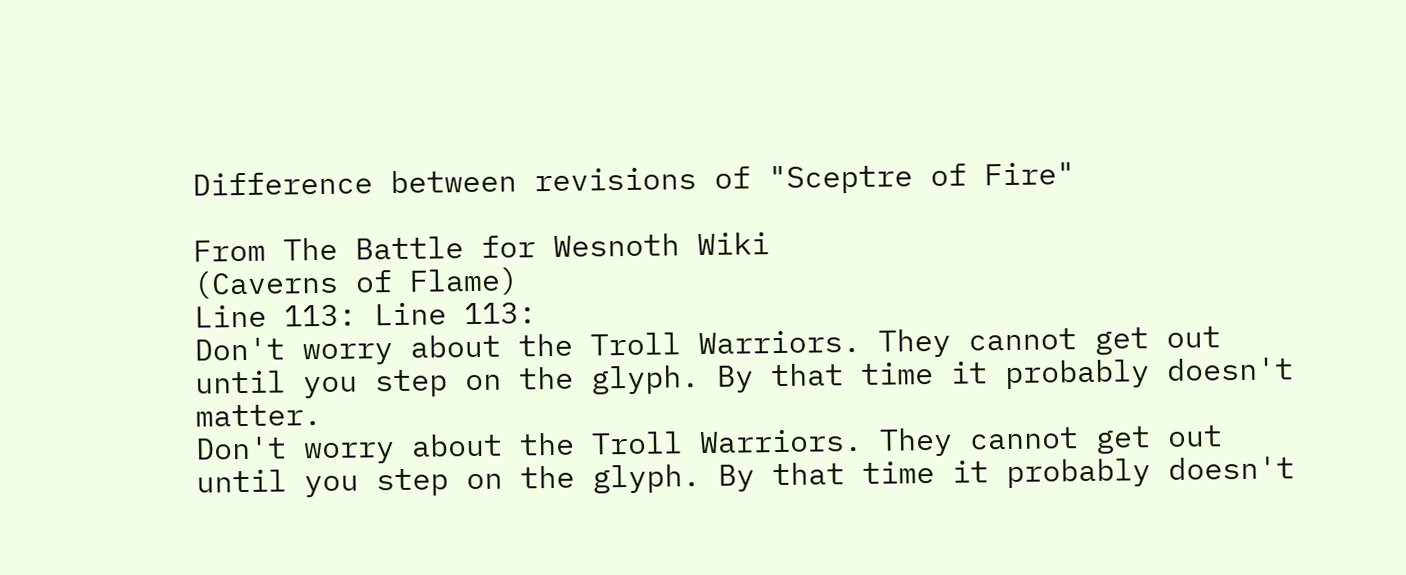Difference between revisions of "Sceptre of Fire"

From The Battle for Wesnoth Wiki
(Caverns of Flame)
Line 113: Line 113:
Don't worry about the Troll Warriors. They cannot get out until you step on the glyph. By that time it probably doesn't matter.
Don't worry about the Troll Warriors. They cannot get out until you step on the glyph. By that time it probably doesn't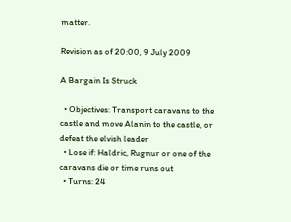matter.

Revision as of 20:00, 9 July 2009

A Bargain Is Struck

  • Objectives: Transport caravans to the castle and move Alanin to the castle, or defeat the elvish leader
  • Lose if: Haldric, Rugnur or one of the caravans die or time runs out
  • Turns: 24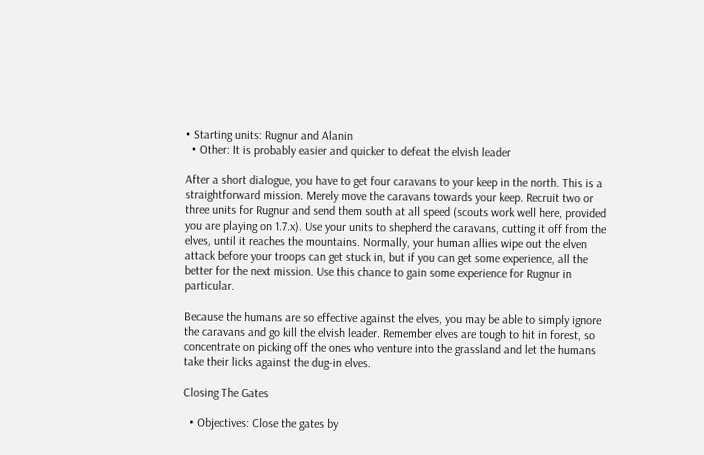• Starting units: Rugnur and Alanin
  • Other: It is probably easier and quicker to defeat the elvish leader

After a short dialogue, you have to get four caravans to your keep in the north. This is a straightforward mission. Merely move the caravans towards your keep. Recruit two or three units for Rugnur and send them south at all speed (scouts work well here, provided you are playing on 1.7.x). Use your units to shepherd the caravans, cutting it off from the elves, until it reaches the mountains. Normally, your human allies wipe out the elven attack before your troops can get stuck in, but if you can get some experience, all the better for the next mission. Use this chance to gain some experience for Rugnur in particular.

Because the humans are so effective against the elves, you may be able to simply ignore the caravans and go kill the elvish leader. Remember elves are tough to hit in forest, so concentrate on picking off the ones who venture into the grassland and let the humans take their licks against the dug-in elves.

Closing The Gates

  • Objectives: Close the gates by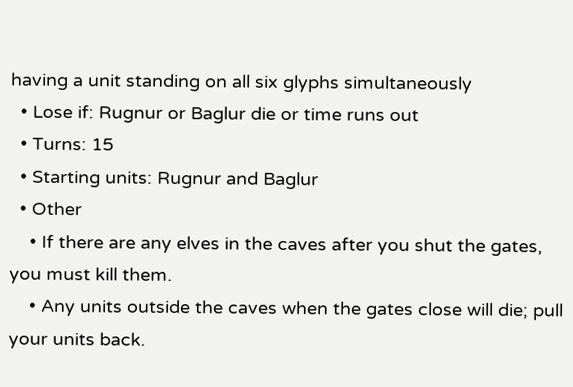having a unit standing on all six glyphs simultaneously
  • Lose if: Rugnur or Baglur die or time runs out
  • Turns: 15
  • Starting units: Rugnur and Baglur
  • Other
    • If there are any elves in the caves after you shut the gates, you must kill them.
    • Any units outside the caves when the gates close will die; pull your units back.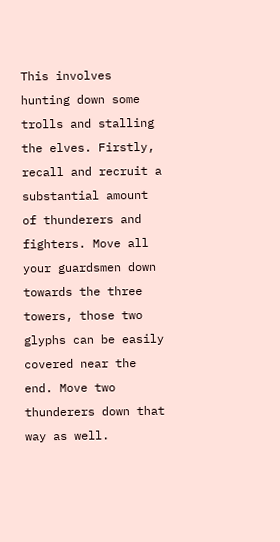This involves hunting down some trolls and stalling the elves. Firstly, recall and recruit a substantial amount of thunderers and fighters. Move all your guardsmen down towards the three towers, those two glyphs can be easily covered near the end. Move two thunderers down that way as well.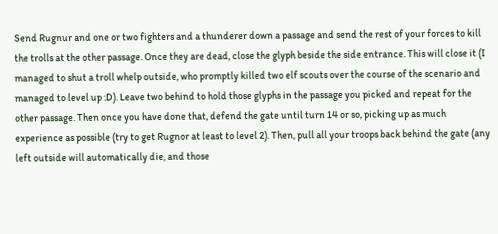Send Rugnur and one or two fighters and a thunderer down a passage and send the rest of your forces to kill the trolls at the other passage. Once they are dead, close the glyph beside the side entrance. This will close it (I managed to shut a troll whelp outside, who promptly killed two elf scouts over the course of the scenario and managed to level up :D). Leave two behind to hold those glyphs in the passage you picked and repeat for the other passage. Then once you have done that, defend the gate until turn 14 or so, picking up as much experience as possible (try to get Rugnor at least to level 2). Then, pull all your troops back behind the gate (any left outside will automatically die, and those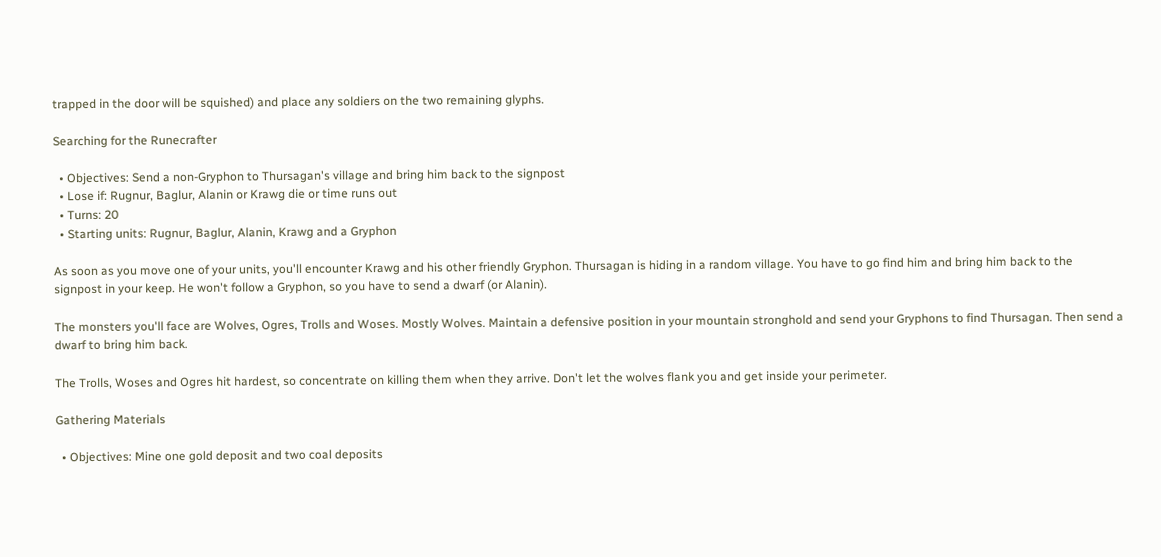trapped in the door will be squished) and place any soldiers on the two remaining glyphs.

Searching for the Runecrafter

  • Objectives: Send a non-Gryphon to Thursagan's village and bring him back to the signpost
  • Lose if: Rugnur, Baglur, Alanin or Krawg die or time runs out
  • Turns: 20
  • Starting units: Rugnur, Baglur, Alanin, Krawg and a Gryphon

As soon as you move one of your units, you'll encounter Krawg and his other friendly Gryphon. Thursagan is hiding in a random village. You have to go find him and bring him back to the signpost in your keep. He won't follow a Gryphon, so you have to send a dwarf (or Alanin).

The monsters you'll face are Wolves, Ogres, Trolls and Woses. Mostly Wolves. Maintain a defensive position in your mountain stronghold and send your Gryphons to find Thursagan. Then send a dwarf to bring him back.

The Trolls, Woses and Ogres hit hardest, so concentrate on killing them when they arrive. Don't let the wolves flank you and get inside your perimeter.

Gathering Materials

  • Objectives: Mine one gold deposit and two coal deposits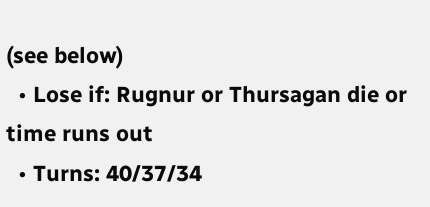(see below)
  • Lose if: Rugnur or Thursagan die or time runs out
  • Turns: 40/37/34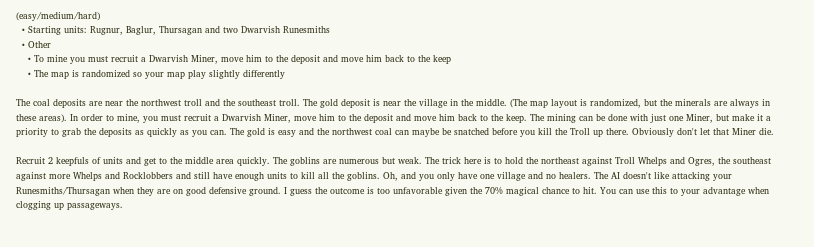(easy/medium/hard)
  • Starting units: Rugnur, Baglur, Thursagan and two Dwarvish Runesmiths
  • Other
    • To mine you must recruit a Dwarvish Miner, move him to the deposit and move him back to the keep
    • The map is randomized so your map play slightly differently

The coal deposits are near the northwest troll and the southeast troll. The gold deposit is near the village in the middle. (The map layout is randomized, but the minerals are always in these areas). In order to mine, you must recruit a Dwarvish Miner, move him to the deposit and move him back to the keep. The mining can be done with just one Miner, but make it a priority to grab the deposits as quickly as you can. The gold is easy and the northwest coal can maybe be snatched before you kill the Troll up there. Obviously don't let that Miner die.

Recruit 2 keepfuls of units and get to the middle area quickly. The goblins are numerous but weak. The trick here is to hold the northeast against Troll Whelps and Ogres, the southeast against more Whelps and Rocklobbers and still have enough units to kill all the goblins. Oh, and you only have one village and no healers. The AI doesn't like attacking your Runesmiths/Thursagan when they are on good defensive ground. I guess the outcome is too unfavorable given the 70% magical chance to hit. You can use this to your advantage when clogging up passageways.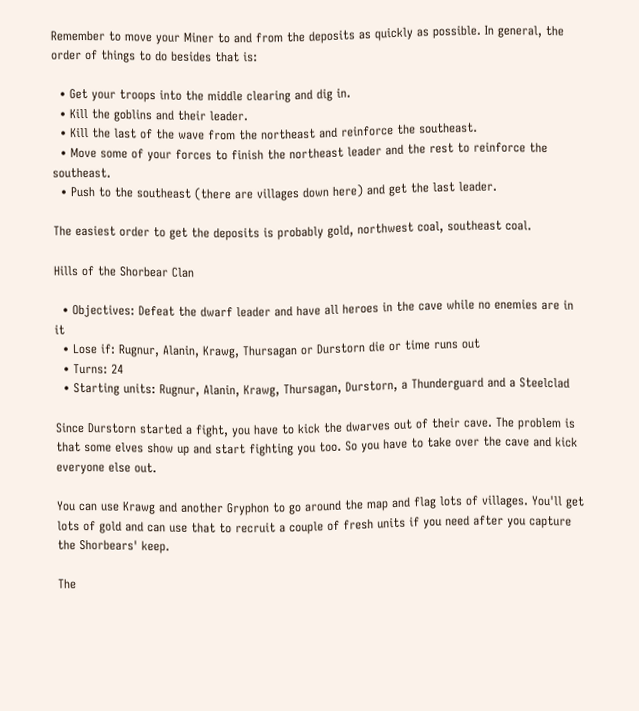Remember to move your Miner to and from the deposits as quickly as possible. In general, the order of things to do besides that is:

  • Get your troops into the middle clearing and dig in.
  • Kill the goblins and their leader.
  • Kill the last of the wave from the northeast and reinforce the southeast.
  • Move some of your forces to finish the northeast leader and the rest to reinforce the southeast.
  • Push to the southeast (there are villages down here) and get the last leader.

The easiest order to get the deposits is probably gold, northwest coal, southeast coal.

Hills of the Shorbear Clan

  • Objectives: Defeat the dwarf leader and have all heroes in the cave while no enemies are in it
  • Lose if: Rugnur, Alanin, Krawg, Thursagan or Durstorn die or time runs out
  • Turns: 24
  • Starting units: Rugnur, Alanin, Krawg, Thursagan, Durstorn, a Thunderguard and a Steelclad

Since Durstorn started a fight, you have to kick the dwarves out of their cave. The problem is that some elves show up and start fighting you too. So you have to take over the cave and kick everyone else out.

You can use Krawg and another Gryphon to go around the map and flag lots of villages. You'll get lots of gold and can use that to recruit a couple of fresh units if you need after you capture the Shorbears' keep.

The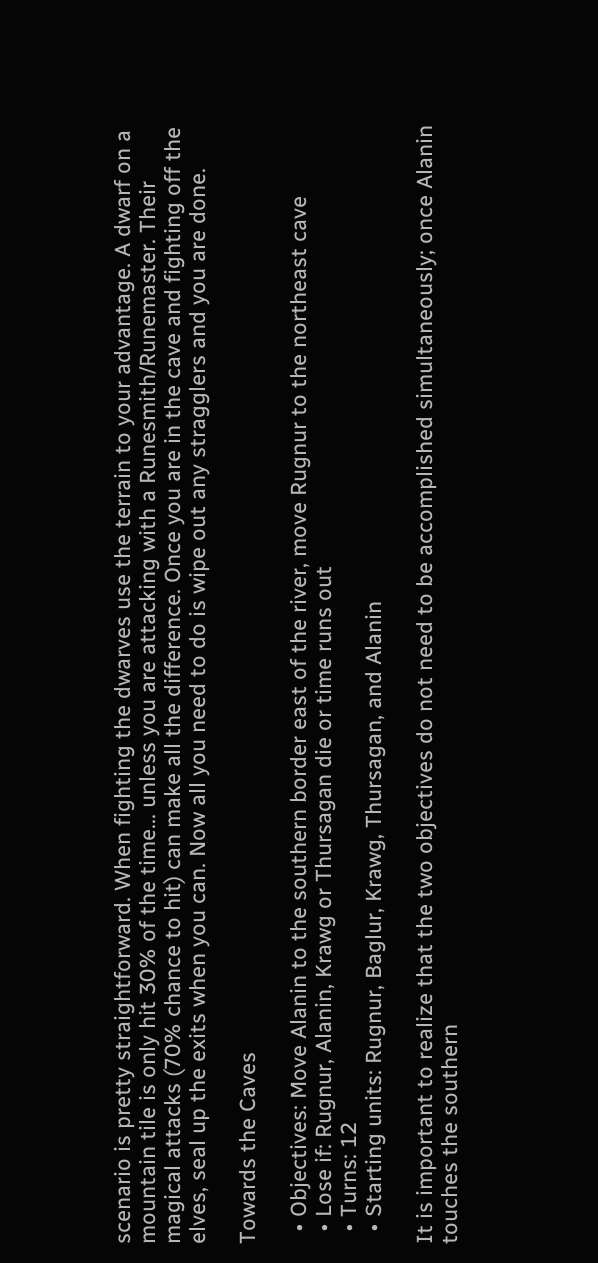scenario is pretty straightforward. When fighting the dwarves use the terrain to your advantage. A dwarf on a mountain tile is only hit 30% of the time... unless you are attacking with a Runesmith/Runemaster. Their magical attacks (70% chance to hit) can make all the difference. Once you are in the cave and fighting off the elves, seal up the exits when you can. Now all you need to do is wipe out any stragglers and you are done.

Towards the Caves

  • Objectives: Move Alanin to the southern border east of the river, move Rugnur to the northeast cave
  • Lose if: Rugnur, Alanin, Krawg or Thursagan die or time runs out
  • Turns: 12
  • Starting units: Rugnur, Baglur, Krawg, Thursagan, and Alanin

It is important to realize that the two objectives do not need to be accomplished simultaneously; once Alanin touches the southern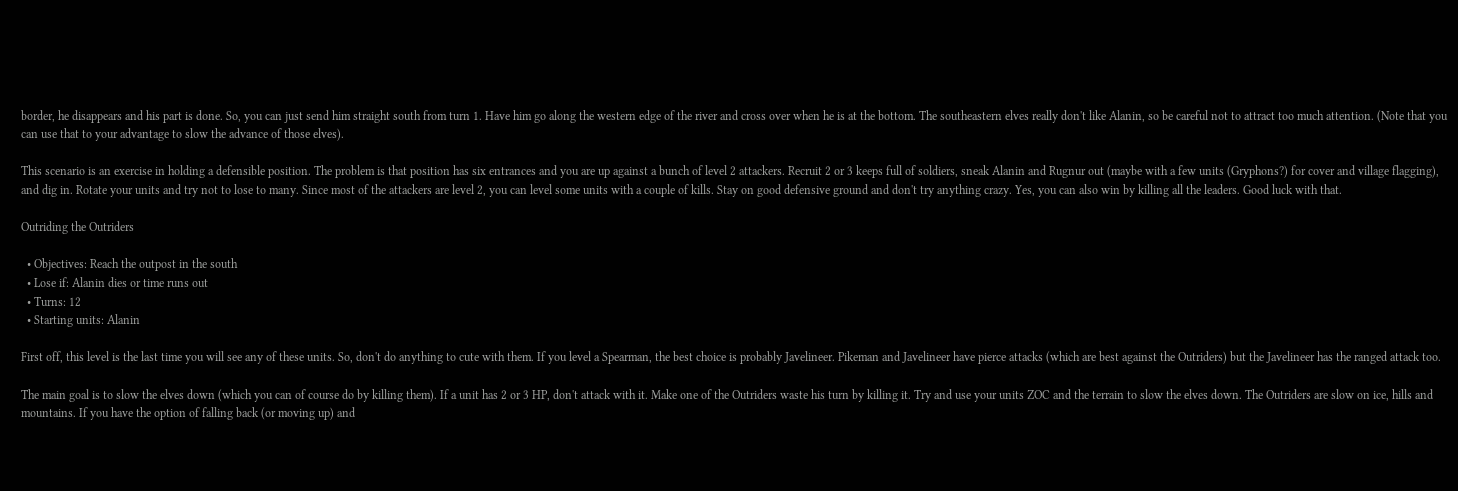border, he disappears and his part is done. So, you can just send him straight south from turn 1. Have him go along the western edge of the river and cross over when he is at the bottom. The southeastern elves really don't like Alanin, so be careful not to attract too much attention. (Note that you can use that to your advantage to slow the advance of those elves).

This scenario is an exercise in holding a defensible position. The problem is that position has six entrances and you are up against a bunch of level 2 attackers. Recruit 2 or 3 keeps full of soldiers, sneak Alanin and Rugnur out (maybe with a few units (Gryphons?) for cover and village flagging), and dig in. Rotate your units and try not to lose to many. Since most of the attackers are level 2, you can level some units with a couple of kills. Stay on good defensive ground and don't try anything crazy. Yes, you can also win by killing all the leaders. Good luck with that.

Outriding the Outriders

  • Objectives: Reach the outpost in the south
  • Lose if: Alanin dies or time runs out
  • Turns: 12
  • Starting units: Alanin

First off, this level is the last time you will see any of these units. So, don't do anything to cute with them. If you level a Spearman, the best choice is probably Javelineer. Pikeman and Javelineer have pierce attacks (which are best against the Outriders) but the Javelineer has the ranged attack too.

The main goal is to slow the elves down (which you can of course do by killing them). If a unit has 2 or 3 HP, don't attack with it. Make one of the Outriders waste his turn by killing it. Try and use your units ZOC and the terrain to slow the elves down. The Outriders are slow on ice, hills and mountains. If you have the option of falling back (or moving up) and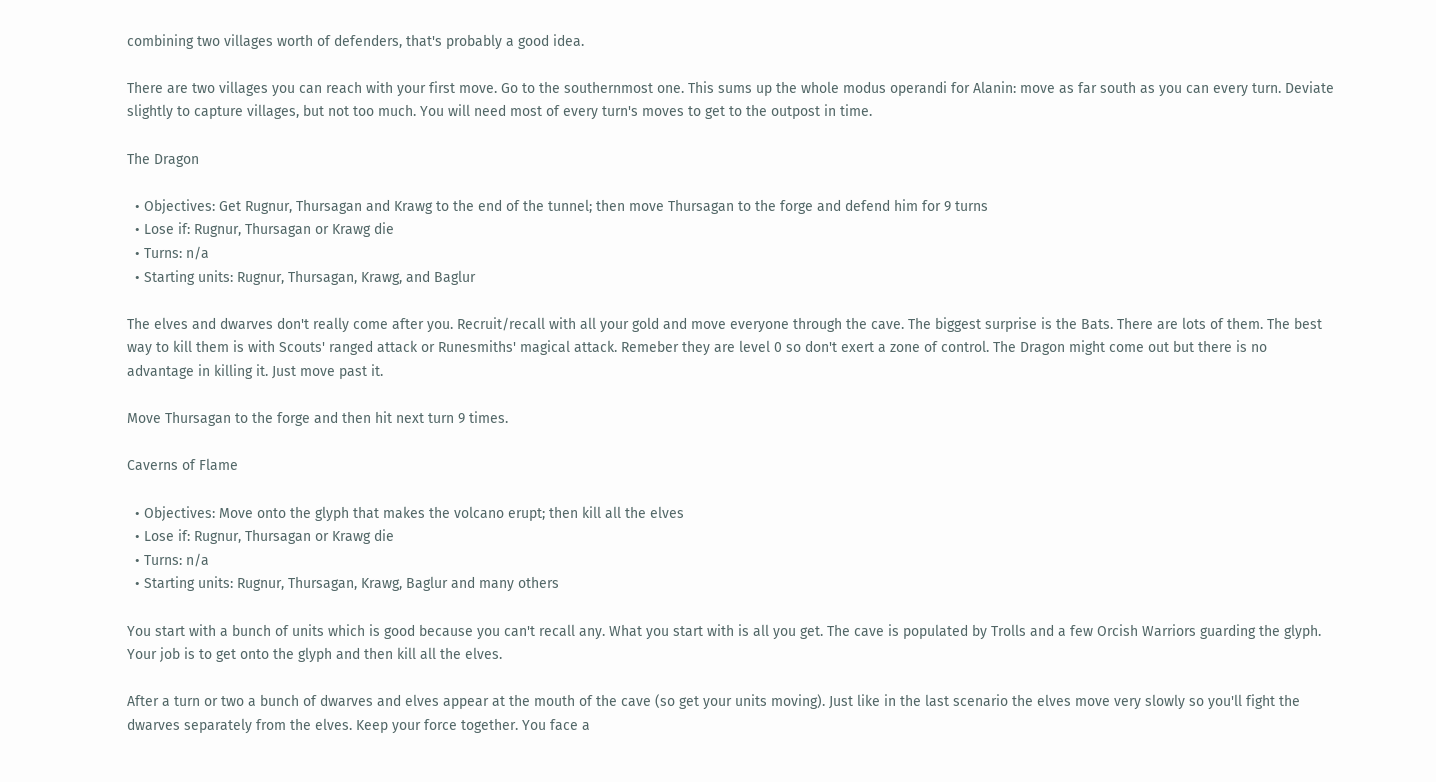combining two villages worth of defenders, that's probably a good idea.

There are two villages you can reach with your first move. Go to the southernmost one. This sums up the whole modus operandi for Alanin: move as far south as you can every turn. Deviate slightly to capture villages, but not too much. You will need most of every turn's moves to get to the outpost in time.

The Dragon

  • Objectives: Get Rugnur, Thursagan and Krawg to the end of the tunnel; then move Thursagan to the forge and defend him for 9 turns
  • Lose if: Rugnur, Thursagan or Krawg die
  • Turns: n/a
  • Starting units: Rugnur, Thursagan, Krawg, and Baglur

The elves and dwarves don't really come after you. Recruit/recall with all your gold and move everyone through the cave. The biggest surprise is the Bats. There are lots of them. The best way to kill them is with Scouts' ranged attack or Runesmiths' magical attack. Remeber they are level 0 so don't exert a zone of control. The Dragon might come out but there is no advantage in killing it. Just move past it.

Move Thursagan to the forge and then hit next turn 9 times.

Caverns of Flame

  • Objectives: Move onto the glyph that makes the volcano erupt; then kill all the elves
  • Lose if: Rugnur, Thursagan or Krawg die
  • Turns: n/a
  • Starting units: Rugnur, Thursagan, Krawg, Baglur and many others

You start with a bunch of units which is good because you can't recall any. What you start with is all you get. The cave is populated by Trolls and a few Orcish Warriors guarding the glyph. Your job is to get onto the glyph and then kill all the elves.

After a turn or two a bunch of dwarves and elves appear at the mouth of the cave (so get your units moving). Just like in the last scenario the elves move very slowly so you'll fight the dwarves separately from the elves. Keep your force together. You face a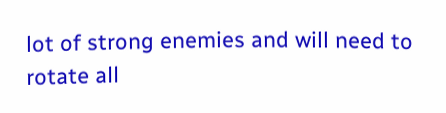lot of strong enemies and will need to rotate all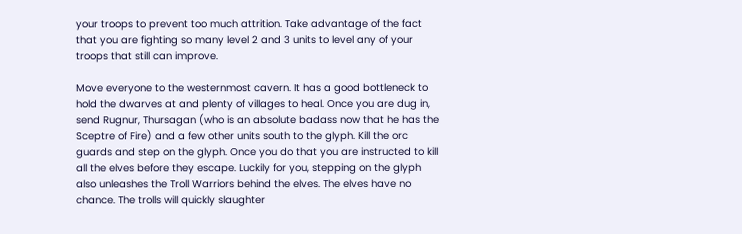your troops to prevent too much attrition. Take advantage of the fact that you are fighting so many level 2 and 3 units to level any of your troops that still can improve.

Move everyone to the westernmost cavern. It has a good bottleneck to hold the dwarves at and plenty of villages to heal. Once you are dug in, send Rugnur, Thursagan (who is an absolute badass now that he has the Sceptre of Fire) and a few other units south to the glyph. Kill the orc guards and step on the glyph. Once you do that you are instructed to kill all the elves before they escape. Luckily for you, stepping on the glyph also unleashes the Troll Warriors behind the elves. The elves have no chance. The trolls will quickly slaughter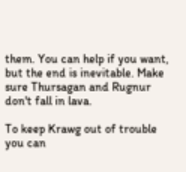them. You can help if you want, but the end is inevitable. Make sure Thursagan and Rugnur don't fall in lava.

To keep Krawg out of trouble you can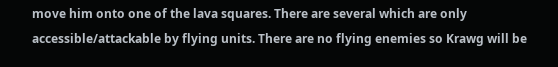move him onto one of the lava squares. There are several which are only accessible/attackable by flying units. There are no flying enemies so Krawg will be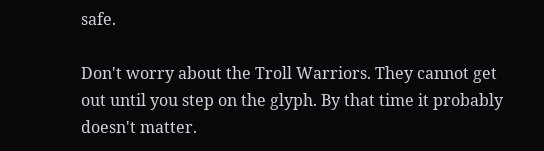safe.

Don't worry about the Troll Warriors. They cannot get out until you step on the glyph. By that time it probably doesn't matter.